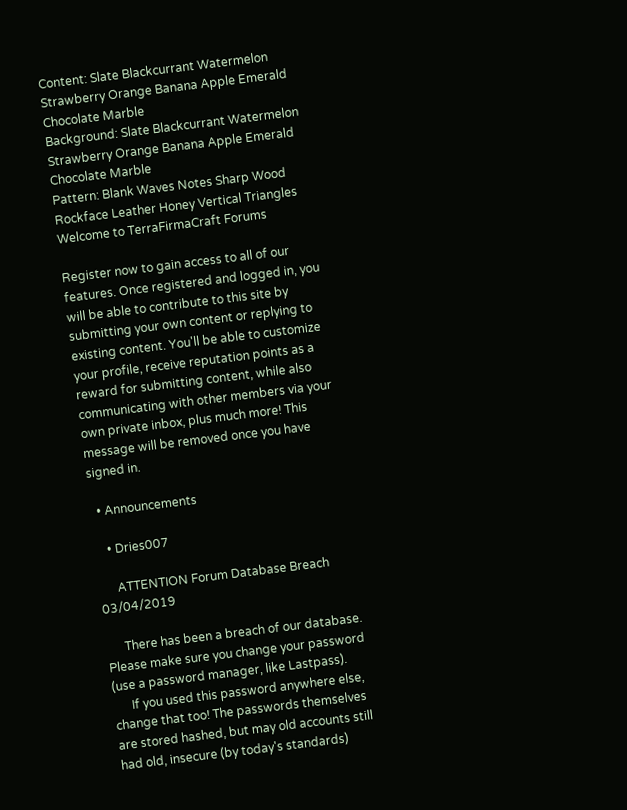Content: Slate Blackcurrant Watermelon Strawberry Orange Banana Apple Emerald Chocolate Marble
Background: Slate Blackcurrant Watermelon Strawberry Orange Banana Apple Emerald Chocolate Marble
Pattern: Blank Waves Notes Sharp Wood Rockface Leather Honey Vertical Triangles
Welcome to TerraFirmaCraft Forums

Register now to gain access to all of our features. Once registered and logged in, you will be able to contribute to this site by submitting your own content or replying to existing content. You'll be able to customize your profile, receive reputation points as a reward for submitting content, while also communicating with other members via your own private inbox, plus much more! This message will be removed once you have signed in.

  • Announcements

    • Dries007

      ATTENTION Forum Database Breach   03/04/2019

      There has been a breach of our database. Please make sure you change your password (use a password manager, like Lastpass).
      If you used this password anywhere else, change that too! The passwords themselves are stored hashed, but may old accounts still had old, insecure (by today's standards)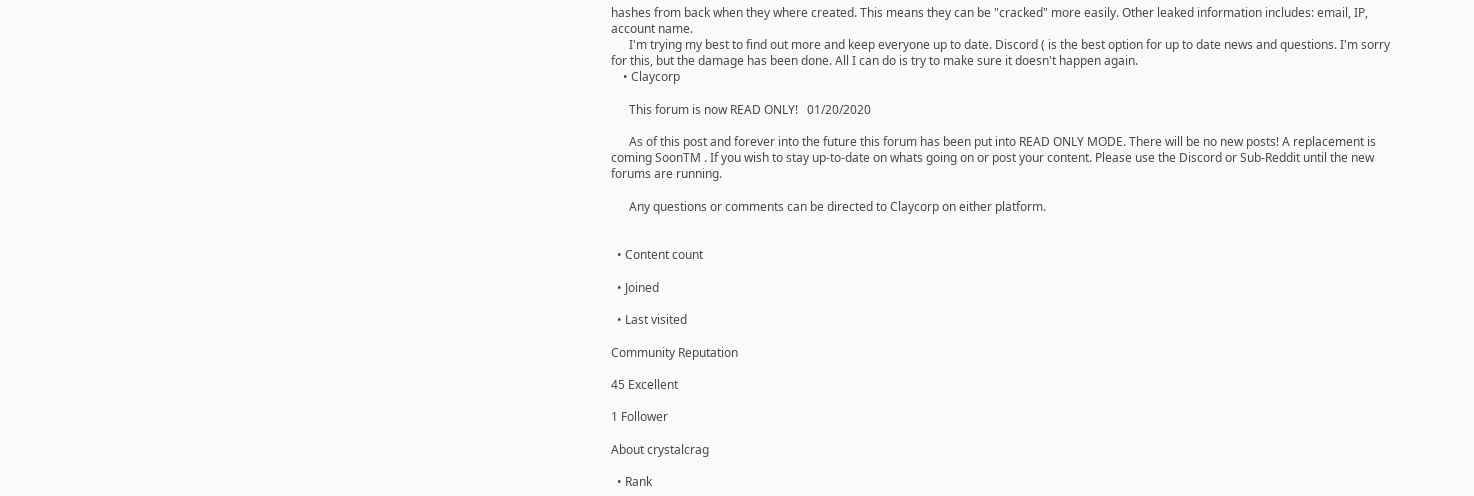hashes from back when they where created. This means they can be "cracked" more easily. Other leaked information includes: email, IP, account name.
      I'm trying my best to find out more and keep everyone up to date. Discord ( is the best option for up to date news and questions. I'm sorry for this, but the damage has been done. All I can do is try to make sure it doesn't happen again.
    • Claycorp

      This forum is now READ ONLY!   01/20/2020

      As of this post and forever into the future this forum has been put into READ ONLY MODE. There will be no new posts! A replacement is coming SoonTM . If you wish to stay up-to-date on whats going on or post your content. Please use the Discord or Sub-Reddit until the new forums are running.

      Any questions or comments can be directed to Claycorp on either platform.


  • Content count

  • Joined

  • Last visited

Community Reputation

45 Excellent

1 Follower

About crystalcrag

  • Rank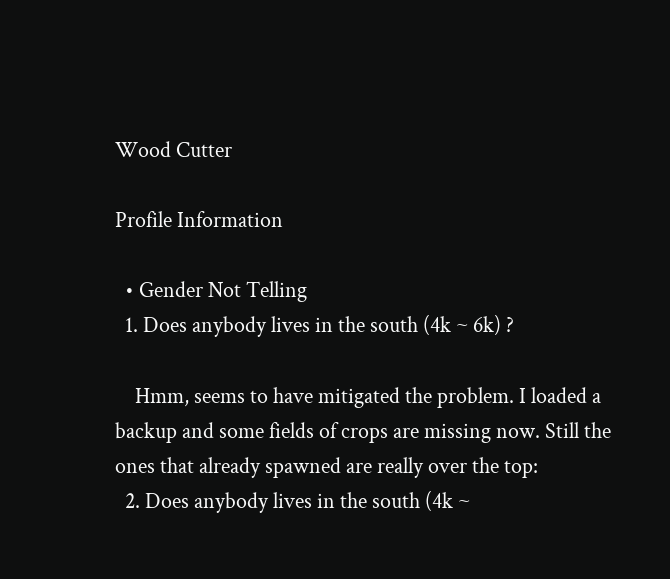Wood Cutter

Profile Information

  • Gender Not Telling
  1. Does anybody lives in the south (4k ~ 6k) ?

    Hmm, seems to have mitigated the problem. I loaded a backup and some fields of crops are missing now. Still the ones that already spawned are really over the top:
  2. Does anybody lives in the south (4k ~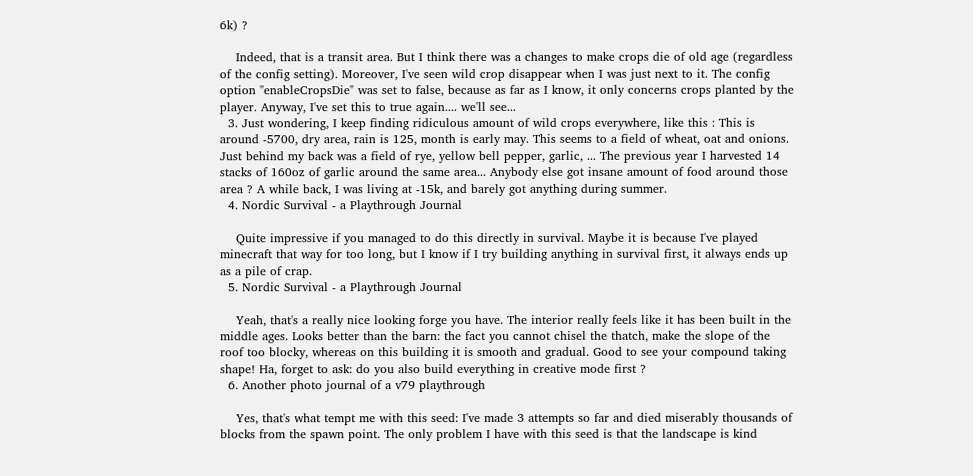6k) ?

    Indeed, that is a transit area. But I think there was a changes to make crops die of old age (regardless of the config setting). Moreover, I've seen wild crop disappear when I was just next to it. The config option "enableCropsDie" was set to false, because as far as I know, it only concerns crops planted by the player. Anyway, I've set this to true again.... we'll see...
  3. Just wondering, I keep finding ridiculous amount of wild crops everywhere, like this : This is around -5700, dry area, rain is 125, month is early may. This seems to a field of wheat, oat and onions. Just behind my back was a field of rye, yellow bell pepper, garlic, ... The previous year I harvested 14 stacks of 160oz of garlic around the same area... Anybody else got insane amount of food around those area ? A while back, I was living at -15k, and barely got anything during summer.
  4. Nordic Survival - a Playthrough Journal

    Quite impressive if you managed to do this directly in survival. Maybe it is because I've played minecraft that way for too long, but I know if I try building anything in survival first, it always ends up as a pile of crap.
  5. Nordic Survival - a Playthrough Journal

    Yeah, that's a really nice looking forge you have. The interior really feels like it has been built in the middle ages. Looks better than the barn: the fact you cannot chisel the thatch, make the slope of the roof too blocky, whereas on this building it is smooth and gradual. Good to see your compound taking shape! Ha, forget to ask: do you also build everything in creative mode first ?
  6. Another photo journal of a v79 playthrough

    Yes, that's what tempt me with this seed: I've made 3 attempts so far and died miserably thousands of blocks from the spawn point. The only problem I have with this seed is that the landscape is kind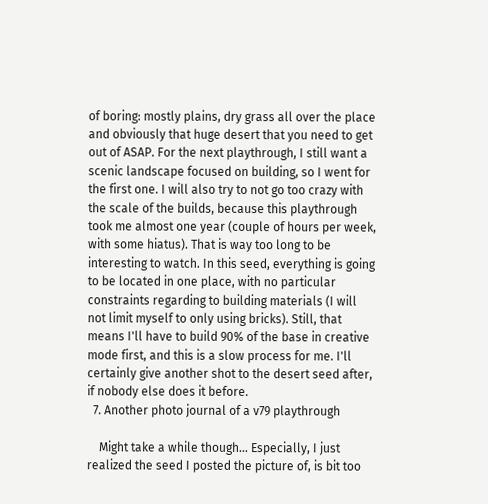of boring: mostly plains, dry grass all over the place and obviously that huge desert that you need to get out of ASAP. For the next playthrough, I still want a scenic landscape focused on building, so I went for the first one. I will also try to not go too crazy with the scale of the builds, because this playthrough took me almost one year (couple of hours per week, with some hiatus). That is way too long to be interesting to watch. In this seed, everything is going to be located in one place, with no particular constraints regarding to building materials (I will not limit myself to only using bricks). Still, that means I'll have to build 90% of the base in creative mode first, and this is a slow process for me. I'll certainly give another shot to the desert seed after, if nobody else does it before.
  7. Another photo journal of a v79 playthrough

    Might take a while though... Especially, I just realized the seed I posted the picture of, is bit too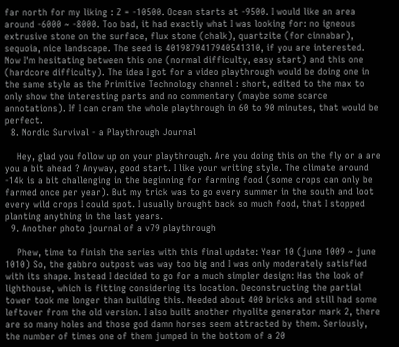far north for my liking : Z = -10500. Ocean starts at -9500. I would like an area around -6000 ~ -8000. Too bad, it had exactly what I was looking for: no igneous extrusive stone on the surface, flux stone (chalk), quartzite (for cinnabar), sequoia, nice landscape. The seed is 4019879417940541310, if you are interested. Now I'm hesitating between this one (normal difficulty, easy start) and this one (hardcore difficulty). The idea I got for a video playthrough would be doing one in the same style as the Primitive Technology channel : short, edited to the max to only show the interesting parts and no commentary (maybe some scarce annotations). If I can cram the whole playthrough in 60 to 90 minutes, that would be perfect.
  8. Nordic Survival - a Playthrough Journal

    Hey, glad you follow up on your playthrough. Are you doing this on the fly or a are you a bit ahead ? Anyway, good start. I like your writing style. The climate around -14k is a bit challenging in the beginning for farming food (some crops can only be farmed once per year). But my trick was to go every summer in the south and loot every wild crops I could spot. I usually brought back so much food, that I stopped planting anything in the last years.
  9. Another photo journal of a v79 playthrough

    Phew, time to finish the series with this final update: Year 10 (june 1009 ~ june 1010) So, the gabbro outpost was way too big and I was only moderately satisfied with its shape. Instead I decided to go for a much simpler design: Has the look of lighthouse, which is fitting considering its location. Deconstructing the partial tower took me longer than building this. Needed about 400 bricks and still had some leftover from the old version. I also built another rhyolite generator mark 2, there are so many holes and those god damn horses seem attracted by them. Seriously, the number of times one of them jumped in the bottom of a 20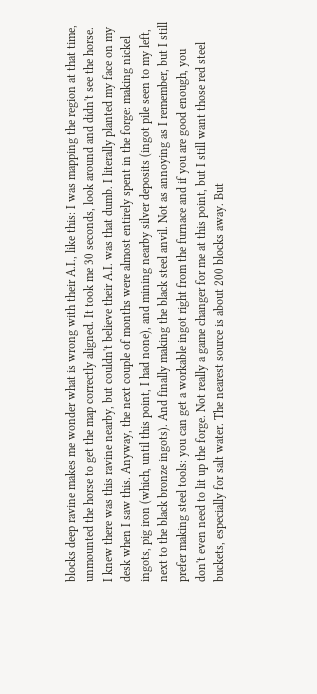blocks deep ravine makes me wonder what is wrong with their A.I., like this: I was mapping the region at that time, unmounted the horse to get the map correctly aligned. It took me 30 seconds, look around and didn't see the horse. I knew there was this ravine nearby, but couldn't believe their A.I. was that dumb. I literally planted my face on my desk when I saw this. Anyway, the next couple of months were almost entirely spent in the forge: making nickel ingots, pig iron (which, until this point, I had none), and mining nearby silver deposits (ingot pile seen to my left, next to the black bronze ingots). And finally making the black steel anvil. Not as annoying as I remember, but I still prefer making steel tools: you can get a workable ingot right from the furnace and if you are good enough, you don't even need to lit up the forge. Not really a game changer for me at this point, but I still want those red steel buckets, especially for salt water. The nearest source is about 200 blocks away. But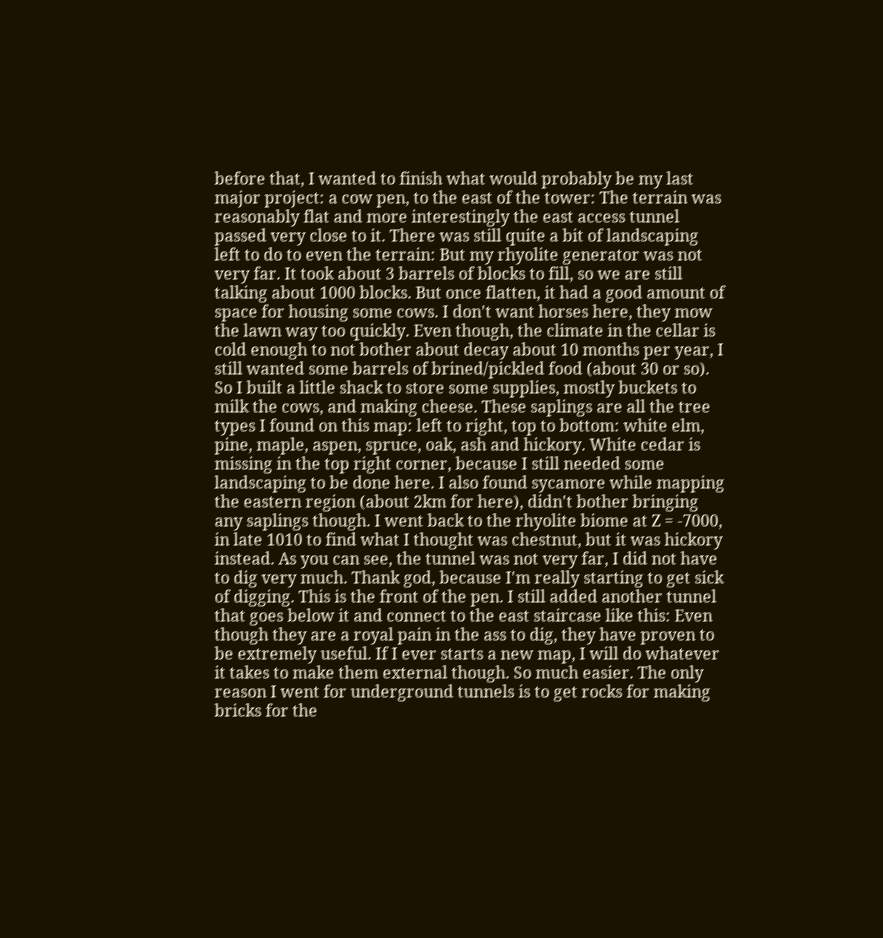before that, I wanted to finish what would probably be my last major project: a cow pen, to the east of the tower: The terrain was reasonably flat and more interestingly the east access tunnel passed very close to it. There was still quite a bit of landscaping left to do to even the terrain: But my rhyolite generator was not very far. It took about 3 barrels of blocks to fill, so we are still talking about 1000 blocks. But once flatten, it had a good amount of space for housing some cows. I don't want horses here, they mow the lawn way too quickly. Even though, the climate in the cellar is cold enough to not bother about decay about 10 months per year, I still wanted some barrels of brined/pickled food (about 30 or so). So I built a little shack to store some supplies, mostly buckets to milk the cows, and making cheese. These saplings are all the tree types I found on this map: left to right, top to bottom: white elm, pine, maple, aspen, spruce, oak, ash and hickory. White cedar is missing in the top right corner, because I still needed some landscaping to be done here. I also found sycamore while mapping the eastern region (about 2km for here), didn't bother bringing any saplings though. I went back to the rhyolite biome at Z = -7000, in late 1010 to find what I thought was chestnut, but it was hickory instead. As you can see, the tunnel was not very far, I did not have to dig very much. Thank god, because I'm really starting to get sick of digging. This is the front of the pen. I still added another tunnel that goes below it and connect to the east staircase like this: Even though they are a royal pain in the ass to dig, they have proven to be extremely useful. If I ever starts a new map, I will do whatever it takes to make them external though. So much easier. The only reason I went for underground tunnels is to get rocks for making bricks for the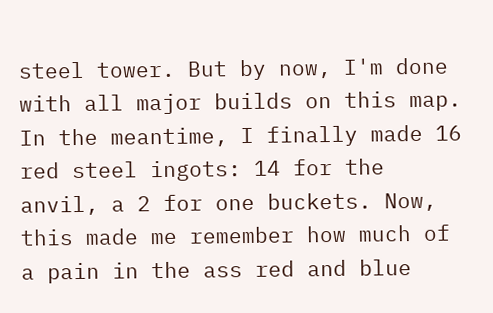steel tower. But by now, I'm done with all major builds on this map. In the meantime, I finally made 16 red steel ingots: 14 for the anvil, a 2 for one buckets. Now, this made me remember how much of a pain in the ass red and blue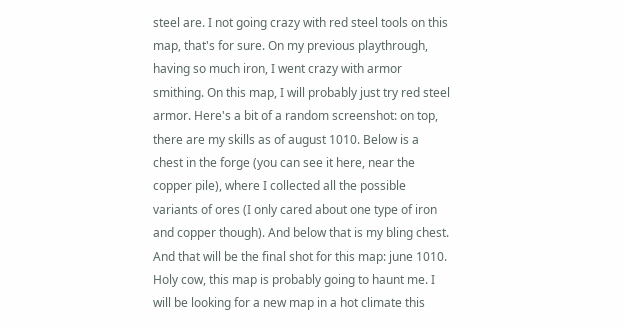steel are. I not going crazy with red steel tools on this map, that's for sure. On my previous playthrough, having so much iron, I went crazy with armor smithing. On this map, I will probably just try red steel armor. Here's a bit of a random screenshot: on top, there are my skills as of august 1010. Below is a chest in the forge (you can see it here, near the copper pile), where I collected all the possible variants of ores (I only cared about one type of iron and copper though). And below that is my bling chest. And that will be the final shot for this map: june 1010. Holy cow, this map is probably going to haunt me. I will be looking for a new map in a hot climate this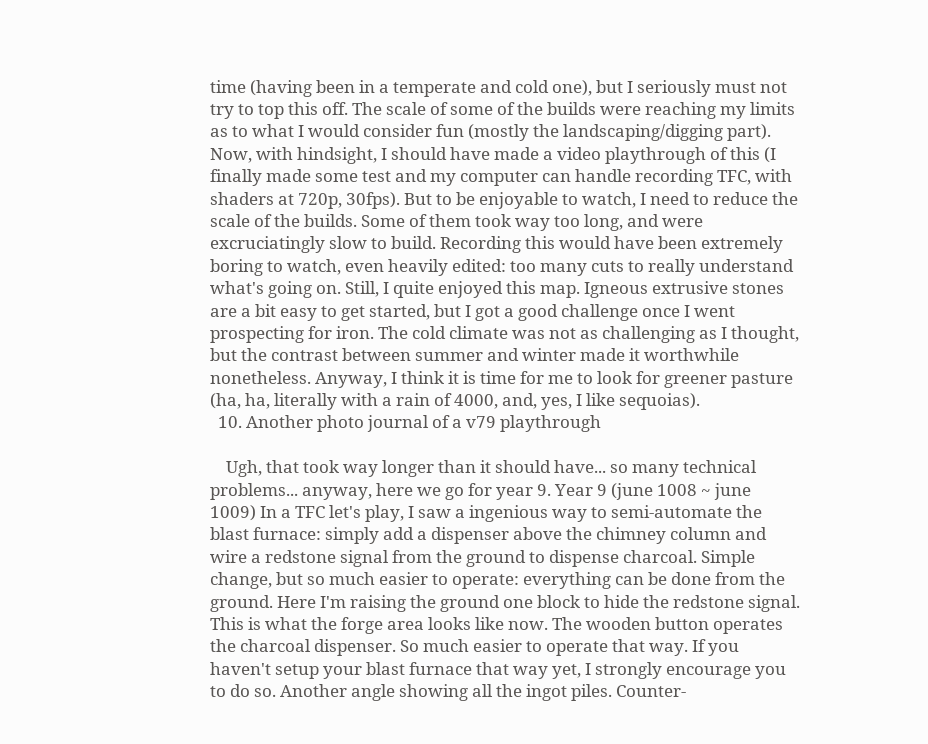time (having been in a temperate and cold one), but I seriously must not try to top this off. The scale of some of the builds were reaching my limits as to what I would consider fun (mostly the landscaping/digging part). Now, with hindsight, I should have made a video playthrough of this (I finally made some test and my computer can handle recording TFC, with shaders at 720p, 30fps). But to be enjoyable to watch, I need to reduce the scale of the builds. Some of them took way too long, and were excruciatingly slow to build. Recording this would have been extremely boring to watch, even heavily edited: too many cuts to really understand what's going on. Still, I quite enjoyed this map. Igneous extrusive stones are a bit easy to get started, but I got a good challenge once I went prospecting for iron. The cold climate was not as challenging as I thought, but the contrast between summer and winter made it worthwhile nonetheless. Anyway, I think it is time for me to look for greener pasture (ha, ha, literally with a rain of 4000, and, yes, I like sequoias).
  10. Another photo journal of a v79 playthrough

    Ugh, that took way longer than it should have... so many technical problems... anyway, here we go for year 9. Year 9 (june 1008 ~ june 1009) In a TFC let's play, I saw a ingenious way to semi-automate the blast furnace: simply add a dispenser above the chimney column and wire a redstone signal from the ground to dispense charcoal. Simple change, but so much easier to operate: everything can be done from the ground. Here I'm raising the ground one block to hide the redstone signal. This is what the forge area looks like now. The wooden button operates the charcoal dispenser. So much easier to operate that way. If you haven't setup your blast furnace that way yet, I strongly encourage you to do so. Another angle showing all the ingot piles. Counter-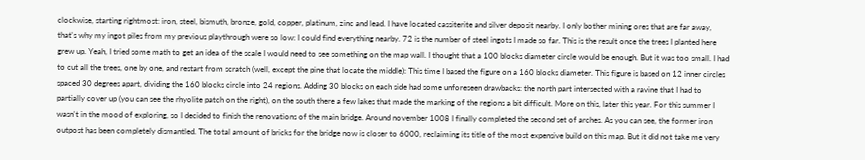clockwise, starting rightmost: iron, steel, bismuth, bronze, gold, copper, platinum, zinc and lead. I have located cassiterite and silver deposit nearby. I only bother mining ores that are far away, that's why my ingot piles from my previous playthrough were so low: I could find everything nearby. 72 is the number of steel ingots I made so far. This is the result once the trees I planted here grew up. Yeah, I tried some math to get an idea of the scale I would need to see something on the map wall. I thought that a 100 blocks diameter circle would be enough. But it was too small. I had to cut all the trees, one by one, and restart from scratch (well, except the pine that locate the middle): This time I based the figure on a 160 blocks diameter. This figure is based on 12 inner circles spaced 30 degrees apart, dividing the 160 blocks circle into 24 regions. Adding 30 blocks on each side had some unforeseen drawbacks: the north part intersected with a ravine that I had to partially cover up (you can see the rhyolite patch on the right), on the south there a few lakes that made the marking of the regions a bit difficult. More on this, later this year. For this summer I wasn't in the mood of exploring, so I decided to finish the renovations of the main bridge. Around november 1008 I finally completed the second set of arches. As you can see, the former iron outpost has been completely dismantled. The total amount of bricks for the bridge now is closer to 6000, reclaiming its title of the most expensive build on this map. But it did not take me very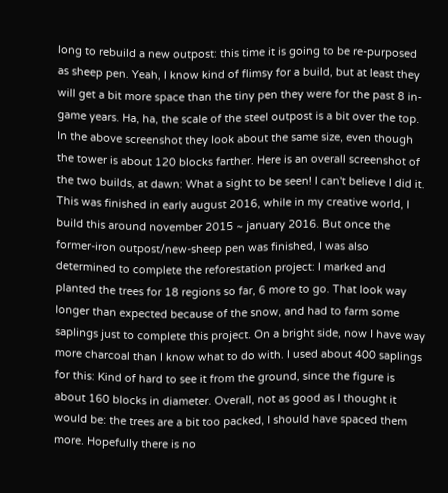long to rebuild a new outpost: this time it is going to be re-purposed as sheep pen. Yeah, I know kind of flimsy for a build, but at least they will get a bit more space than the tiny pen they were for the past 8 in-game years. Ha, ha, the scale of the steel outpost is a bit over the top. In the above screenshot they look about the same size, even though the tower is about 120 blocks farther. Here is an overall screenshot of the two builds, at dawn: What a sight to be seen! I can't believe I did it. This was finished in early august 2016, while in my creative world, I build this around november 2015 ~ january 2016. But once the former-iron outpost/new-sheep pen was finished, I was also determined to complete the reforestation project: I marked and planted the trees for 18 regions so far, 6 more to go. That look way longer than expected because of the snow, and had to farm some saplings just to complete this project. On a bright side, now I have way more charcoal than I know what to do with. I used about 400 saplings for this: Kind of hard to see it from the ground, since the figure is about 160 blocks in diameter. Overall, not as good as I thought it would be: the trees are a bit too packed, I should have spaced them more. Hopefully there is no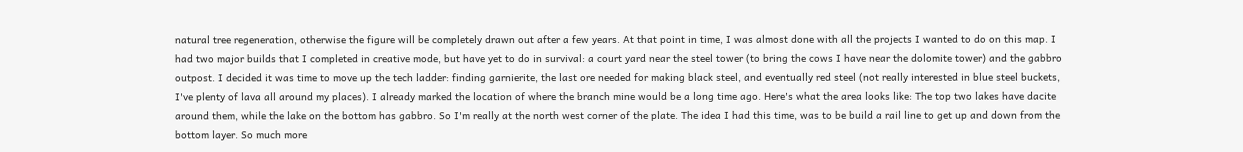natural tree regeneration, otherwise the figure will be completely drawn out after a few years. At that point in time, I was almost done with all the projects I wanted to do on this map. I had two major builds that I completed in creative mode, but have yet to do in survival: a court yard near the steel tower (to bring the cows I have near the dolomite tower) and the gabbro outpost. I decided it was time to move up the tech ladder: finding garnierite, the last ore needed for making black steel, and eventually red steel (not really interested in blue steel buckets, I've plenty of lava all around my places). I already marked the location of where the branch mine would be a long time ago. Here's what the area looks like: The top two lakes have dacite around them, while the lake on the bottom has gabbro. So I'm really at the north west corner of the plate. The idea I had this time, was to be build a rail line to get up and down from the bottom layer. So much more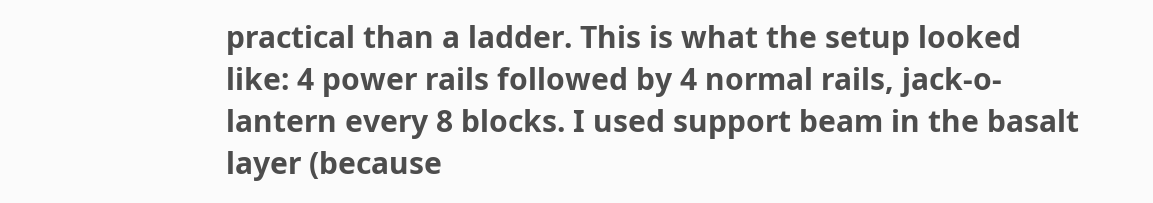practical than a ladder. This is what the setup looked like: 4 power rails followed by 4 normal rails, jack-o-lantern every 8 blocks. I used support beam in the basalt layer (because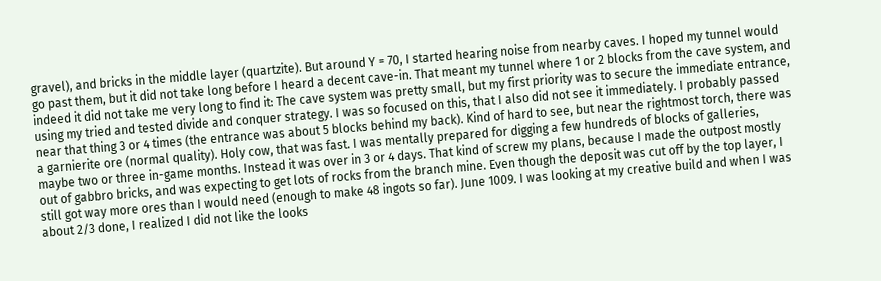gravel), and bricks in the middle layer (quartzite). But around Y = 70, I started hearing noise from nearby caves. I hoped my tunnel would go past them, but it did not take long before I heard a decent cave-in. That meant my tunnel where 1 or 2 blocks from the cave system, and indeed it did not take me very long to find it: The cave system was pretty small, but my first priority was to secure the immediate entrance, using my tried and tested divide and conquer strategy. I was so focused on this, that I also did not see it immediately. I probably passed near that thing 3 or 4 times (the entrance was about 5 blocks behind my back). Kind of hard to see, but near the rightmost torch, there was a garnierite ore (normal quality). Holy cow, that was fast. I was mentally prepared for digging a few hundreds of blocks of galleries, maybe two or three in-game months. Instead it was over in 3 or 4 days. That kind of screw my plans, because I made the outpost mostly out of gabbro bricks, and was expecting to get lots of rocks from the branch mine. Even though the deposit was cut off by the top layer, I still got way more ores than I would need (enough to make 48 ingots so far). June 1009. I was looking at my creative build and when I was about 2/3 done, I realized I did not like the looks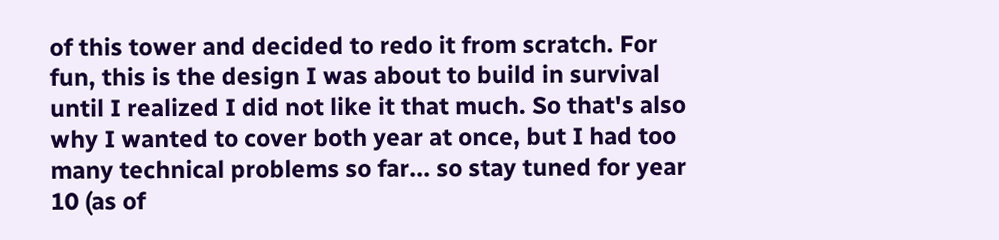of this tower and decided to redo it from scratch. For fun, this is the design I was about to build in survival until I realized I did not like it that much. So that's also why I wanted to cover both year at once, but I had too many technical problems so far... so stay tuned for year 10 (as of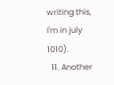writing this, I'm in july 1010).
  11. Another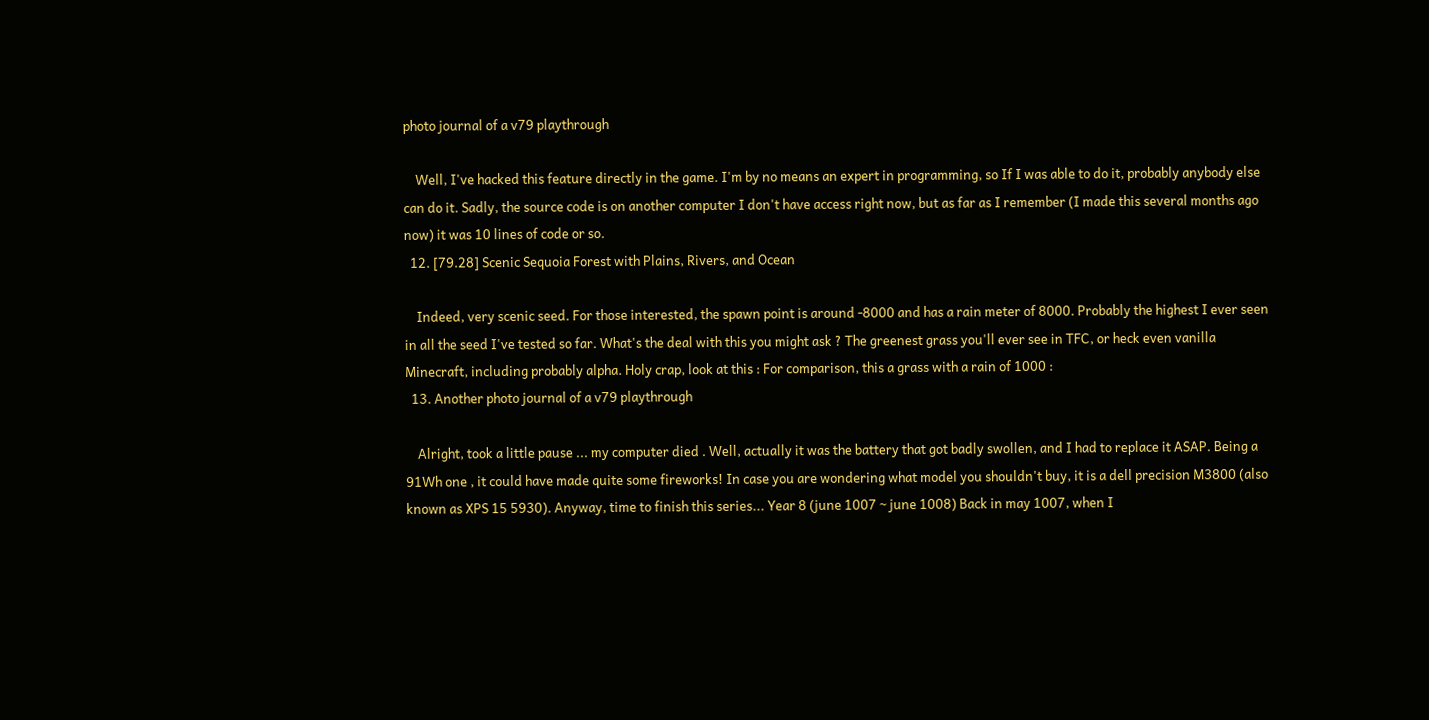photo journal of a v79 playthrough

    Well, I've hacked this feature directly in the game. I'm by no means an expert in programming, so If I was able to do it, probably anybody else can do it. Sadly, the source code is on another computer I don't have access right now, but as far as I remember (I made this several months ago now) it was 10 lines of code or so.
  12. [79.28] Scenic Sequoia Forest with Plains, Rivers, and Ocean

    Indeed, very scenic seed. For those interested, the spawn point is around -8000 and has a rain meter of 8000. Probably the highest I ever seen in all the seed I've tested so far. What's the deal with this you might ask ? The greenest grass you'll ever see in TFC, or heck even vanilla Minecraft, including probably alpha. Holy crap, look at this : For comparison, this a grass with a rain of 1000 :
  13. Another photo journal of a v79 playthrough

    Alright, took a little pause ... my computer died . Well, actually it was the battery that got badly swollen, and I had to replace it ASAP. Being a 91Wh one , it could have made quite some fireworks! In case you are wondering what model you shouldn't buy, it is a dell precision M3800 (also known as XPS 15 5930). Anyway, time to finish this series... Year 8 (june 1007 ~ june 1008) Back in may 1007, when I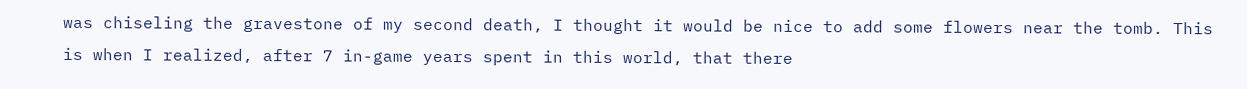was chiseling the gravestone of my second death, I thought it would be nice to add some flowers near the tomb. This is when I realized, after 7 in-game years spent in this world, that there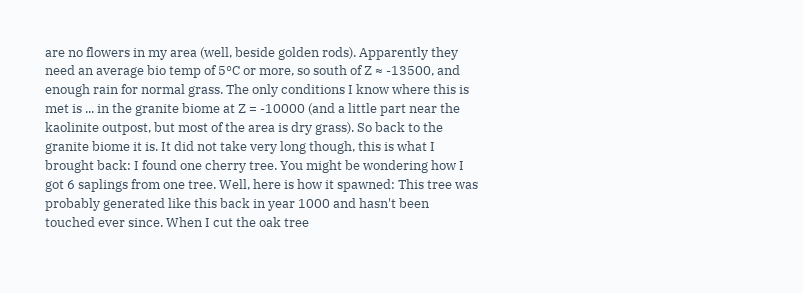are no flowers in my area (well, beside golden rods). Apparently they need an average bio temp of 5°C or more, so south of Z ≈ -13500, and enough rain for normal grass. The only conditions I know where this is met is ... in the granite biome at Z = -10000 (and a little part near the kaolinite outpost, but most of the area is dry grass). So back to the granite biome it is. It did not take very long though, this is what I brought back: I found one cherry tree. You might be wondering how I got 6 saplings from one tree. Well, here is how it spawned: This tree was probably generated like this back in year 1000 and hasn't been touched ever since. When I cut the oak tree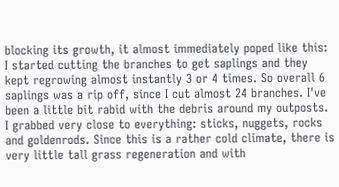blocking its growth, it almost immediately poped like this: I started cutting the branches to get saplings and they kept regrowing almost instantly 3 or 4 times. So overall 6 saplings was a rip off, since I cut almost 24 branches. I've been a little bit rabid with the debris around my outposts. I grabbed very close to everything: sticks, nuggets, rocks and goldenrods. Since this is a rather cold climate, there is very little tall grass regeneration and with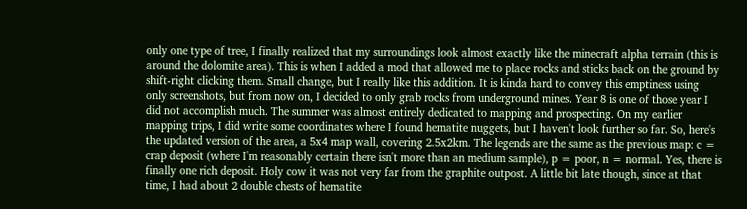only one type of tree, I finally realized that my surroundings look almost exactly like the minecraft alpha terrain (this is around the dolomite area). This is when I added a mod that allowed me to place rocks and sticks back on the ground by shift-right clicking them. Small change, but I really like this addition. It is kinda hard to convey this emptiness using only screenshots, but from now on, I decided to only grab rocks from underground mines. Year 8 is one of those year I did not accomplish much. The summer was almost entirely dedicated to mapping and prospecting. On my earlier mapping trips, I did write some coordinates where I found hematite nuggets, but I haven't look further so far. So, here's the updated version of the area, a 5x4 map wall, covering 2.5x2km. The legends are the same as the previous map: c = crap deposit (where I'm reasonably certain there isn't more than an medium sample), p = poor, n = normal. Yes, there is finally one rich deposit. Holy cow it was not very far from the graphite outpost. A little bit late though, since at that time, I had about 2 double chests of hematite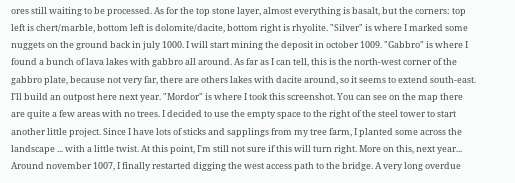ores still waiting to be processed. As for the top stone layer, almost everything is basalt, but the corners: top left is chert/marble, bottom left is dolomite/dacite, bottom right is rhyolite. "Silver" is where I marked some nuggets on the ground back in july 1000. I will start mining the deposit in october 1009. "Gabbro" is where I found a bunch of lava lakes with gabbro all around. As far as I can tell, this is the north-west corner of the gabbro plate, because not very far, there are others lakes with dacite around, so it seems to extend south-east. I'll build an outpost here next year. "Mordor" is where I took this screenshot. You can see on the map there are quite a few areas with no trees. I decided to use the empty space to the right of the steel tower to start another little project. Since I have lots of sticks and sapplings from my tree farm, I planted some across the landscape ... with a little twist. At this point, I'm still not sure if this will turn right. More on this, next year... Around november 1007, I finally restarted digging the west access path to the bridge. A very long overdue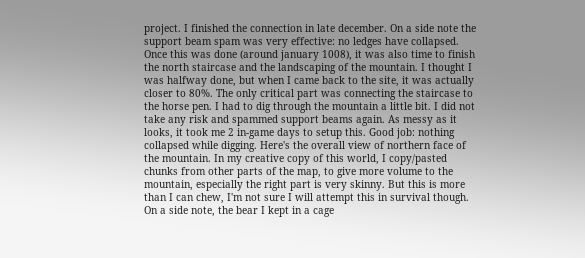project. I finished the connection in late december. On a side note the support beam spam was very effective: no ledges have collapsed. Once this was done (around january 1008), it was also time to finish the north staircase and the landscaping of the mountain. I thought I was halfway done, but when I came back to the site, it was actually closer to 80%. The only critical part was connecting the staircase to the horse pen. I had to dig through the mountain a little bit. I did not take any risk and spammed support beams again. As messy as it looks, it took me 2 in-game days to setup this. Good job: nothing collapsed while digging. Here's the overall view of northern face of the mountain. In my creative copy of this world, I copy/pasted chunks from other parts of the map, to give more volume to the mountain, especially the right part is very skinny. But this is more than I can chew, I'm not sure I will attempt this in survival though. On a side note, the bear I kept in a cage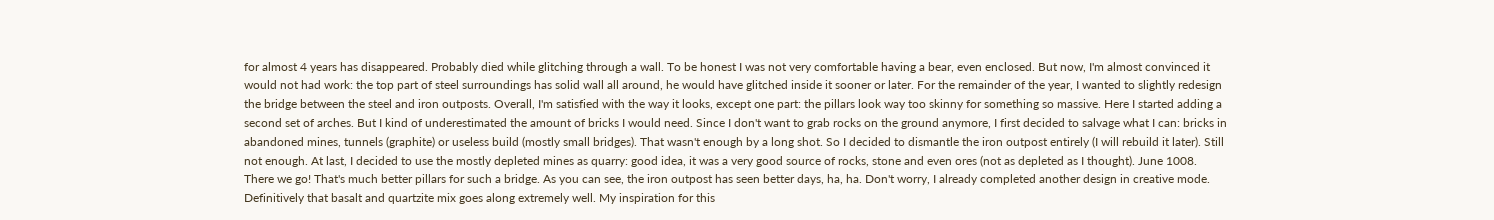for almost 4 years has disappeared. Probably died while glitching through a wall. To be honest I was not very comfortable having a bear, even enclosed. But now, I'm almost convinced it would not had work: the top part of steel surroundings has solid wall all around, he would have glitched inside it sooner or later. For the remainder of the year, I wanted to slightly redesign the bridge between the steel and iron outposts. Overall, I'm satisfied with the way it looks, except one part: the pillars look way too skinny for something so massive. Here I started adding a second set of arches. But I kind of underestimated the amount of bricks I would need. Since I don't want to grab rocks on the ground anymore, I first decided to salvage what I can: bricks in abandoned mines, tunnels (graphite) or useless build (mostly small bridges). That wasn't enough by a long shot. So I decided to dismantle the iron outpost entirely (I will rebuild it later). Still not enough. At last, I decided to use the mostly depleted mines as quarry: good idea, it was a very good source of rocks, stone and even ores (not as depleted as I thought). June 1008. There we go! That's much better pillars for such a bridge. As you can see, the iron outpost has seen better days, ha, ha. Don't worry, I already completed another design in creative mode. Definitively that basalt and quartzite mix goes along extremely well. My inspiration for this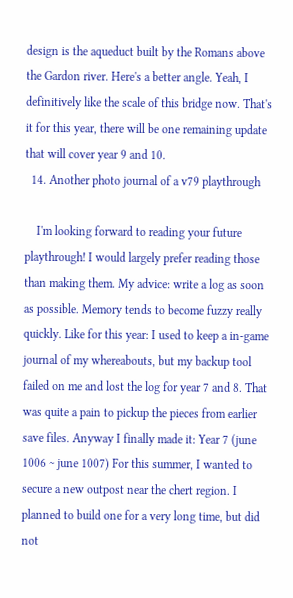design is the aqueduct built by the Romans above the Gardon river. Here's a better angle. Yeah, I definitively like the scale of this bridge now. That's it for this year, there will be one remaining update that will cover year 9 and 10.
  14. Another photo journal of a v79 playthrough

    I'm looking forward to reading your future playthrough! I would largely prefer reading those than making them. My advice: write a log as soon as possible. Memory tends to become fuzzy really quickly. Like for this year: I used to keep a in-game journal of my whereabouts, but my backup tool failed on me and lost the log for year 7 and 8. That was quite a pain to pickup the pieces from earlier save files. Anyway I finally made it: Year 7 (june 1006 ~ june 1007) For this summer, I wanted to secure a new outpost near the chert region. I planned to build one for a very long time, but did not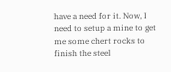have a need for it. Now, I need to setup a mine to get me some chert rocks to finish the steel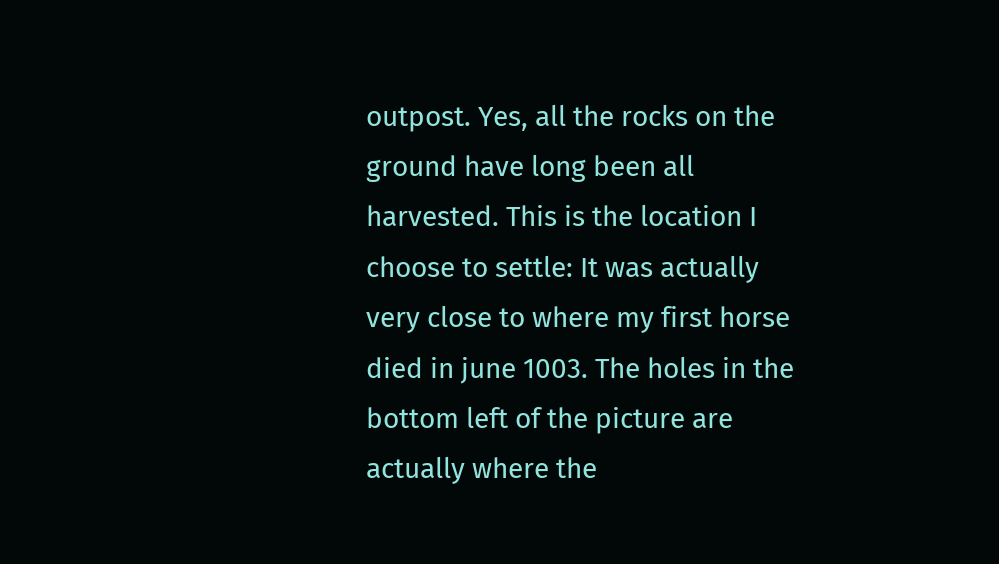outpost. Yes, all the rocks on the ground have long been all harvested. This is the location I choose to settle: It was actually very close to where my first horse died in june 1003. The holes in the bottom left of the picture are actually where the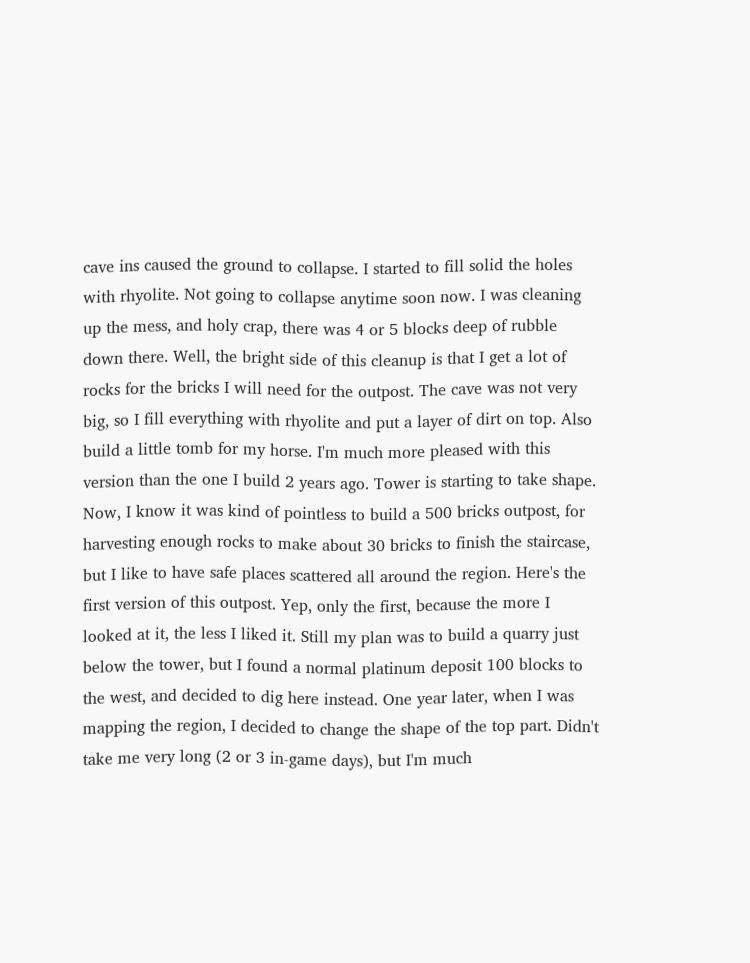cave ins caused the ground to collapse. I started to fill solid the holes with rhyolite. Not going to collapse anytime soon now. I was cleaning up the mess, and holy crap, there was 4 or 5 blocks deep of rubble down there. Well, the bright side of this cleanup is that I get a lot of rocks for the bricks I will need for the outpost. The cave was not very big, so I fill everything with rhyolite and put a layer of dirt on top. Also build a little tomb for my horse. I'm much more pleased with this version than the one I build 2 years ago. Tower is starting to take shape. Now, I know it was kind of pointless to build a 500 bricks outpost, for harvesting enough rocks to make about 30 bricks to finish the staircase, but I like to have safe places scattered all around the region. Here's the first version of this outpost. Yep, only the first, because the more I looked at it, the less I liked it. Still my plan was to build a quarry just below the tower, but I found a normal platinum deposit 100 blocks to the west, and decided to dig here instead. One year later, when I was mapping the region, I decided to change the shape of the top part. Didn't take me very long (2 or 3 in-game days), but I'm much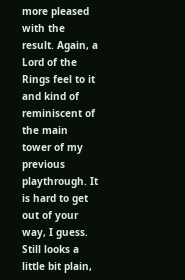more pleased with the result. Again, a Lord of the Rings feel to it and kind of reminiscent of the main tower of my previous playthrough. It is hard to get out of your way, I guess. Still looks a little bit plain,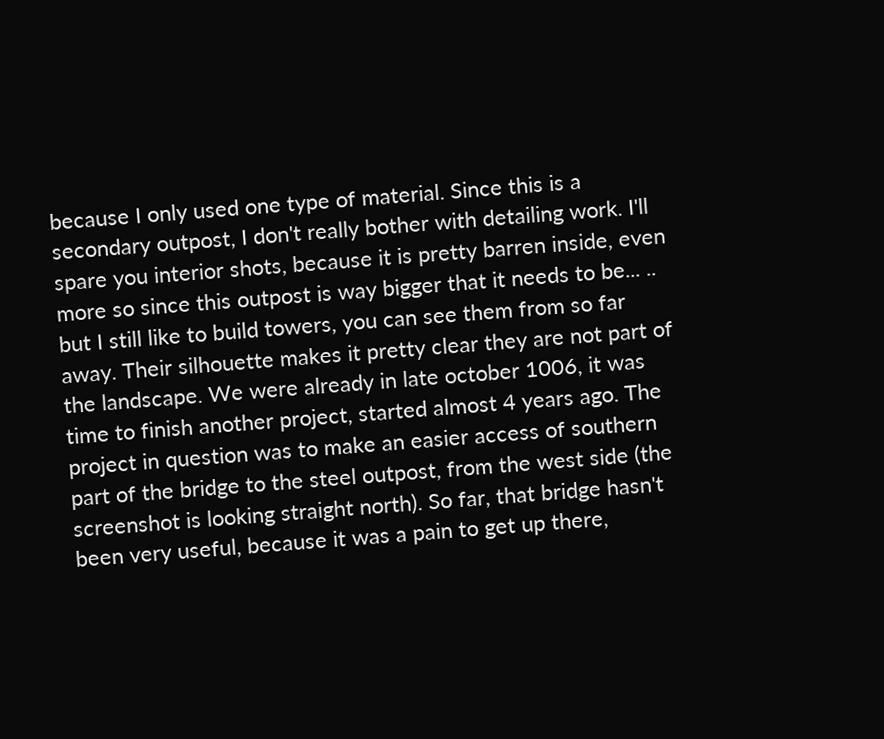because I only used one type of material. Since this is a secondary outpost, I don't really bother with detailing work. I'll spare you interior shots, because it is pretty barren inside, even more so since this outpost is way bigger that it needs to be... .. but I still like to build towers, you can see them from so far away. Their silhouette makes it pretty clear they are not part of the landscape. We were already in late october 1006, it was time to finish another project, started almost 4 years ago. The project in question was to make an easier access of southern part of the bridge to the steel outpost, from the west side (the screenshot is looking straight north). So far, that bridge hasn't been very useful, because it was a pain to get up there,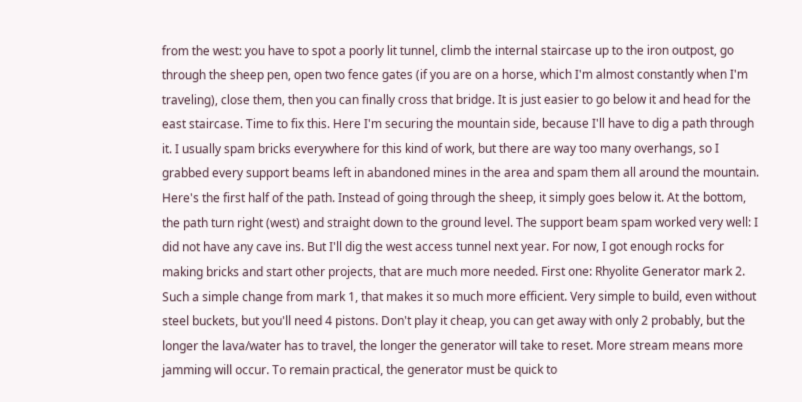from the west: you have to spot a poorly lit tunnel, climb the internal staircase up to the iron outpost, go through the sheep pen, open two fence gates (if you are on a horse, which I'm almost constantly when I'm traveling), close them, then you can finally cross that bridge. It is just easier to go below it and head for the east staircase. Time to fix this. Here I'm securing the mountain side, because I'll have to dig a path through it. I usually spam bricks everywhere for this kind of work, but there are way too many overhangs, so I grabbed every support beams left in abandoned mines in the area and spam them all around the mountain. Here's the first half of the path. Instead of going through the sheep, it simply goes below it. At the bottom, the path turn right (west) and straight down to the ground level. The support beam spam worked very well: I did not have any cave ins. But I'll dig the west access tunnel next year. For now, I got enough rocks for making bricks and start other projects, that are much more needed. First one: Rhyolite Generator mark 2. Such a simple change from mark 1, that makes it so much more efficient. Very simple to build, even without steel buckets, but you'll need 4 pistons. Don't play it cheap, you can get away with only 2 probably, but the longer the lava/water has to travel, the longer the generator will take to reset. More stream means more jamming will occur. To remain practical, the generator must be quick to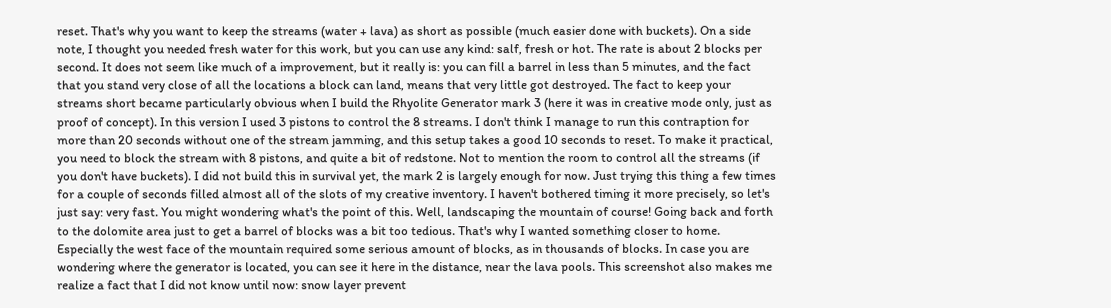reset. That's why you want to keep the streams (water + lava) as short as possible (much easier done with buckets). On a side note, I thought you needed fresh water for this work, but you can use any kind: salf, fresh or hot. The rate is about 2 blocks per second. It does not seem like much of a improvement, but it really is: you can fill a barrel in less than 5 minutes, and the fact that you stand very close of all the locations a block can land, means that very little got destroyed. The fact to keep your streams short became particularly obvious when I build the Rhyolite Generator mark 3 (here it was in creative mode only, just as proof of concept). In this version I used 3 pistons to control the 8 streams. I don't think I manage to run this contraption for more than 20 seconds without one of the stream jamming, and this setup takes a good 10 seconds to reset. To make it practical, you need to block the stream with 8 pistons, and quite a bit of redstone. Not to mention the room to control all the streams (if you don't have buckets). I did not build this in survival yet, the mark 2 is largely enough for now. Just trying this thing a few times for a couple of seconds filled almost all of the slots of my creative inventory. I haven't bothered timing it more precisely, so let's just say: very fast. You might wondering what's the point of this. Well, landscaping the mountain of course! Going back and forth to the dolomite area just to get a barrel of blocks was a bit too tedious. That's why I wanted something closer to home. Especially the west face of the mountain required some serious amount of blocks, as in thousands of blocks. In case you are wondering where the generator is located, you can see it here in the distance, near the lava pools. This screenshot also makes me realize a fact that I did not know until now: snow layer prevent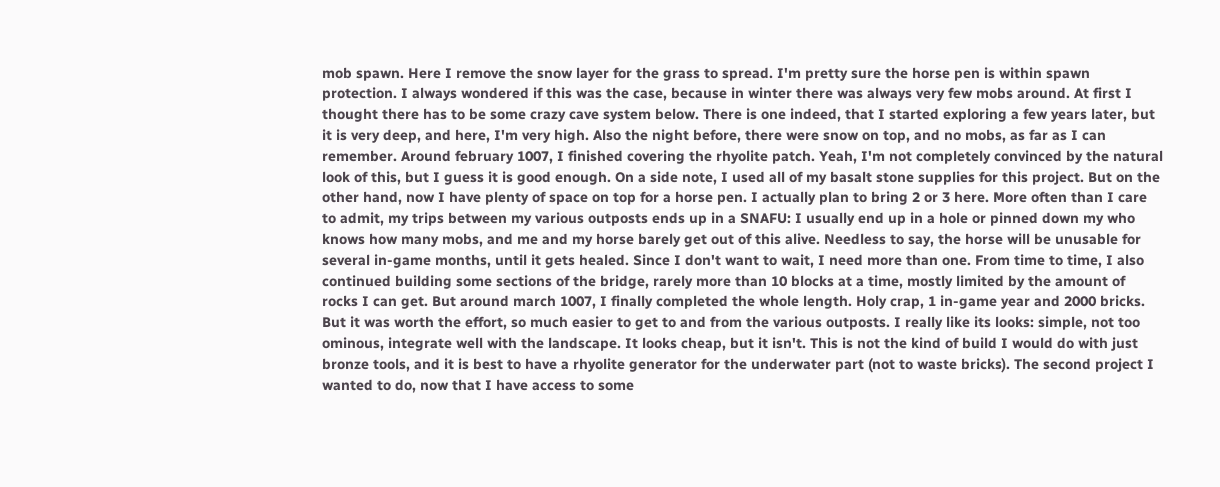mob spawn. Here I remove the snow layer for the grass to spread. I'm pretty sure the horse pen is within spawn protection. I always wondered if this was the case, because in winter there was always very few mobs around. At first I thought there has to be some crazy cave system below. There is one indeed, that I started exploring a few years later, but it is very deep, and here, I'm very high. Also the night before, there were snow on top, and no mobs, as far as I can remember. Around february 1007, I finished covering the rhyolite patch. Yeah, I'm not completely convinced by the natural look of this, but I guess it is good enough. On a side note, I used all of my basalt stone supplies for this project. But on the other hand, now I have plenty of space on top for a horse pen. I actually plan to bring 2 or 3 here. More often than I care to admit, my trips between my various outposts ends up in a SNAFU: I usually end up in a hole or pinned down my who knows how many mobs, and me and my horse barely get out of this alive. Needless to say, the horse will be unusable for several in-game months, until it gets healed. Since I don't want to wait, I need more than one. From time to time, I also continued building some sections of the bridge, rarely more than 10 blocks at a time, mostly limited by the amount of rocks I can get. But around march 1007, I finally completed the whole length. Holy crap, 1 in-game year and 2000 bricks. But it was worth the effort, so much easier to get to and from the various outposts. I really like its looks: simple, not too ominous, integrate well with the landscape. It looks cheap, but it isn't. This is not the kind of build I would do with just bronze tools, and it is best to have a rhyolite generator for the underwater part (not to waste bricks). The second project I wanted to do, now that I have access to some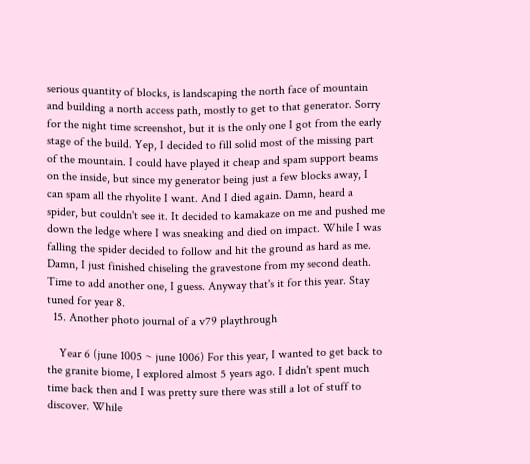serious quantity of blocks, is landscaping the north face of mountain and building a north access path, mostly to get to that generator. Sorry for the night time screenshot, but it is the only one I got from the early stage of the build. Yep, I decided to fill solid most of the missing part of the mountain. I could have played it cheap and spam support beams on the inside, but since my generator being just a few blocks away, I can spam all the rhyolite I want. And I died again. Damn, heard a spider, but couldn't see it. It decided to kamakaze on me and pushed me down the ledge where I was sneaking and died on impact. While I was falling the spider decided to follow and hit the ground as hard as me. Damn, I just finished chiseling the gravestone from my second death. Time to add another one, I guess. Anyway that's it for this year. Stay tuned for year 8.
  15. Another photo journal of a v79 playthrough

    Year 6 (june 1005 ~ june 1006) For this year, I wanted to get back to the granite biome, I explored almost 5 years ago. I didn't spent much time back then and I was pretty sure there was still a lot of stuff to discover. While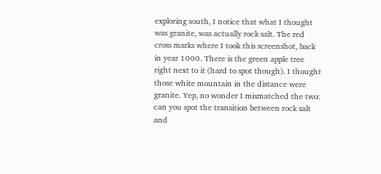exploring south, I notice that what I thought was granite, was actually rock salt. The red cross marks where I took this screenshot, back in year 1000. There is the green apple tree right next to it (hard to spot though). I thought those white mountain in the distance were granite. Yep, no wonder I mismatched the two: can you spot the transition between rock salt and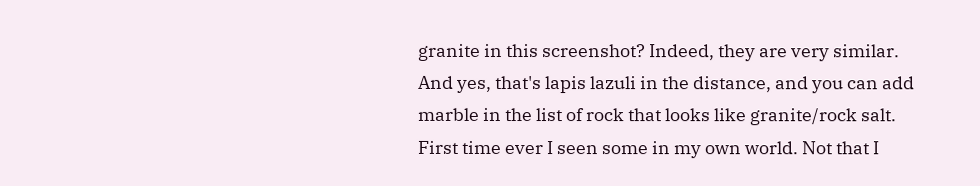granite in this screenshot? Indeed, they are very similar. And yes, that's lapis lazuli in the distance, and you can add marble in the list of rock that looks like granite/rock salt. First time ever I seen some in my own world. Not that I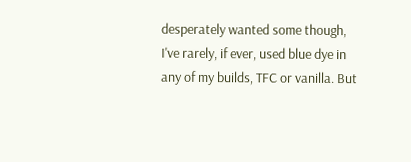desperately wanted some though, I've rarely, if ever, used blue dye in any of my builds, TFC or vanilla. But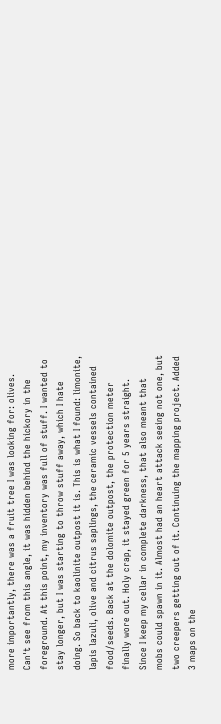more importantly, there was a fruit tree I was looking for: olives. Can't see from this angle, it was hidden behind the hickory in the foreground. At this point, my inventory was full of stuff. I wanted to stay longer, but I was starting to throw stuff away, which I hate doing. So back to kaolinite outpost it is. This is what I found: limonite, lapis lazuli, olive and citrus saplings, the ceramic vessels contained food/seeds. Back at the dolomite outpost, the protection meter finally wore out. Holy crap, it stayed green for 5 years straight. Since I keep my cellar in complete darkness, that also meant that mobs could spawn in it. Almost had an heart attack seeing not one, but two creepers getting out of it. Continuing the mapping project. Added 3 maps on the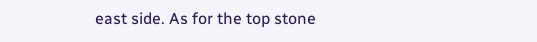east side. As for the top stone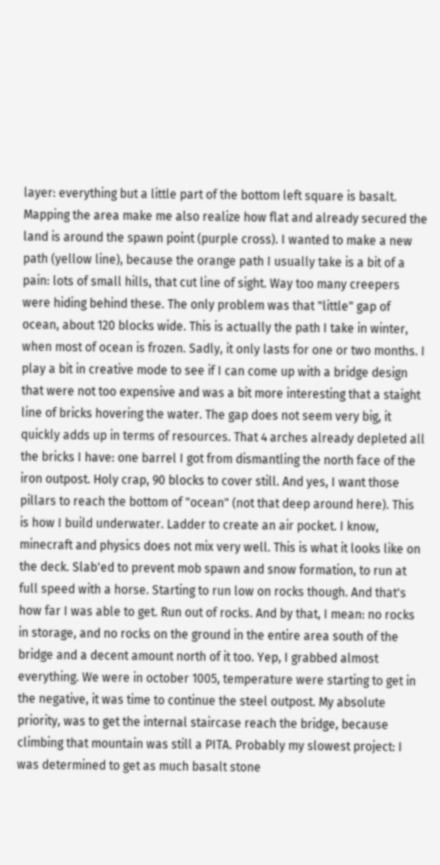layer: everything but a little part of the bottom left square is basalt. Mapping the area make me also realize how flat and already secured the land is around the spawn point (purple cross). I wanted to make a new path (yellow line), because the orange path I usually take is a bit of a pain: lots of small hills, that cut line of sight. Way too many creepers were hiding behind these. The only problem was that "little" gap of ocean, about 120 blocks wide. This is actually the path I take in winter, when most of ocean is frozen. Sadly, it only lasts for one or two months. I play a bit in creative mode to see if I can come up with a bridge design that were not too expensive and was a bit more interesting that a staight line of bricks hovering the water. The gap does not seem very big, it quickly adds up in terms of resources. That 4 arches already depleted all the bricks I have: one barrel I got from dismantling the north face of the iron outpost. Holy crap, 90 blocks to cover still. And yes, I want those pillars to reach the bottom of "ocean" (not that deep around here). This is how I build underwater. Ladder to create an air pocket. I know, minecraft and physics does not mix very well. This is what it looks like on the deck. Slab'ed to prevent mob spawn and snow formation, to run at full speed with a horse. Starting to run low on rocks though. And that's how far I was able to get. Run out of rocks. And by that, I mean: no rocks in storage, and no rocks on the ground in the entire area south of the bridge and a decent amount north of it too. Yep, I grabbed almost everything. We were in october 1005, temperature were starting to get in the negative, it was time to continue the steel outpost. My absolute priority, was to get the internal staircase reach the bridge, because climbing that mountain was still a PITA. Probably my slowest project: I was determined to get as much basalt stone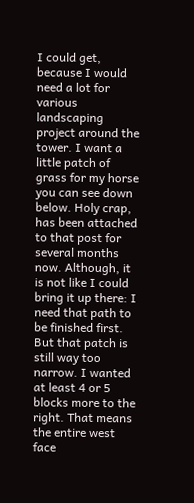I could get, because I would need a lot for various landscaping project around the tower. I want a little patch of grass for my horse you can see down below. Holy crap, has been attached to that post for several months now. Although, it is not like I could bring it up there: I need that path to be finished first. But that patch is still way too narrow. I wanted at least 4 or 5 blocks more to the right. That means the entire west face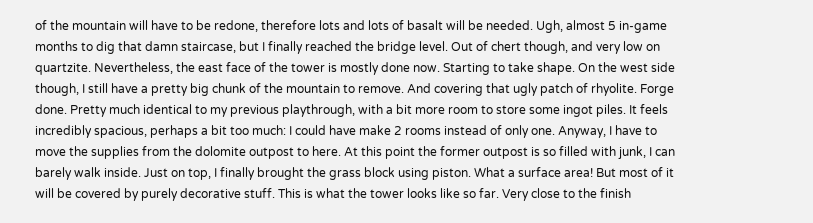of the mountain will have to be redone, therefore lots and lots of basalt will be needed. Ugh, almost 5 in-game months to dig that damn staircase, but I finally reached the bridge level. Out of chert though, and very low on quartzite. Nevertheless, the east face of the tower is mostly done now. Starting to take shape. On the west side though, I still have a pretty big chunk of the mountain to remove. And covering that ugly patch of rhyolite. Forge done. Pretty much identical to my previous playthrough, with a bit more room to store some ingot piles. It feels incredibly spacious, perhaps a bit too much: I could have make 2 rooms instead of only one. Anyway, I have to move the supplies from the dolomite outpost to here. At this point the former outpost is so filled with junk, I can barely walk inside. Just on top, I finally brought the grass block using piston. What a surface area! But most of it will be covered by purely decorative stuff. This is what the tower looks like so far. Very close to the finish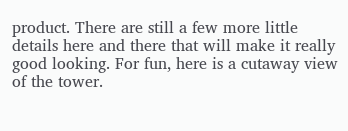product. There are still a few more little details here and there that will make it really good looking. For fun, here is a cutaway view of the tower.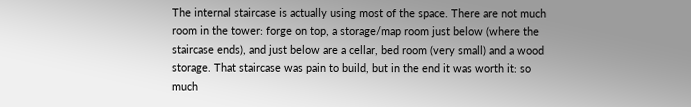The internal staircase is actually using most of the space. There are not much room in the tower: forge on top, a storage/map room just below (where the staircase ends), and just below are a cellar, bed room (very small) and a wood storage. That staircase was pain to build, but in the end it was worth it: so much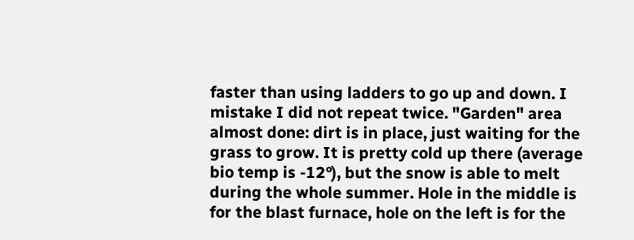faster than using ladders to go up and down. I mistake I did not repeat twice. "Garden" area almost done: dirt is in place, just waiting for the grass to grow. It is pretty cold up there (average bio temp is -12°), but the snow is able to melt during the whole summer. Hole in the middle is for the blast furnace, hole on the left is for the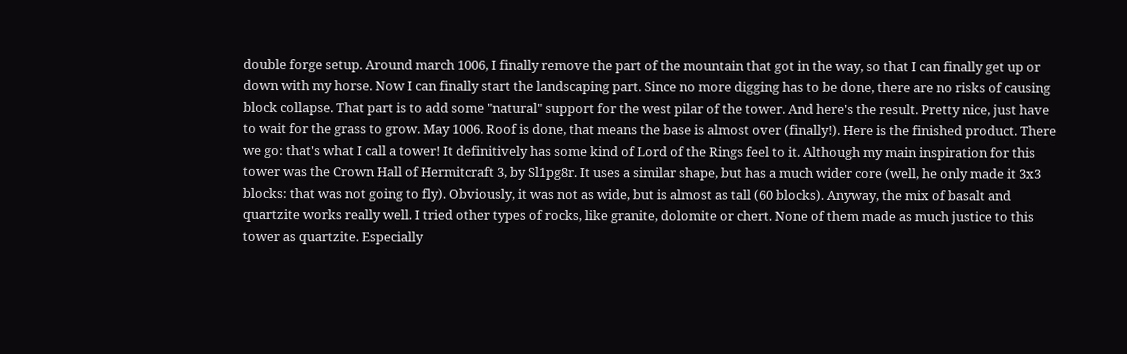double forge setup. Around march 1006, I finally remove the part of the mountain that got in the way, so that I can finally get up or down with my horse. Now I can finally start the landscaping part. Since no more digging has to be done, there are no risks of causing block collapse. That part is to add some "natural" support for the west pilar of the tower. And here's the result. Pretty nice, just have to wait for the grass to grow. May 1006. Roof is done, that means the base is almost over (finally!). Here is the finished product. There we go: that's what I call a tower! It definitively has some kind of Lord of the Rings feel to it. Although my main inspiration for this tower was the Crown Hall of Hermitcraft 3, by Sl1pg8r. It uses a similar shape, but has a much wider core (well, he only made it 3x3 blocks: that was not going to fly). Obviously, it was not as wide, but is almost as tall (60 blocks). Anyway, the mix of basalt and quartzite works really well. I tried other types of rocks, like granite, dolomite or chert. None of them made as much justice to this tower as quartzite. Especially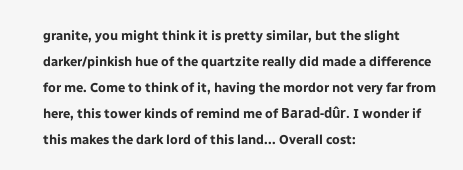granite, you might think it is pretty similar, but the slight darker/pinkish hue of the quartzite really did made a difference for me. Come to think of it, having the mordor not very far from here, this tower kinds of remind me of Barad-dûr. I wonder if this makes the dark lord of this land... Overall cost: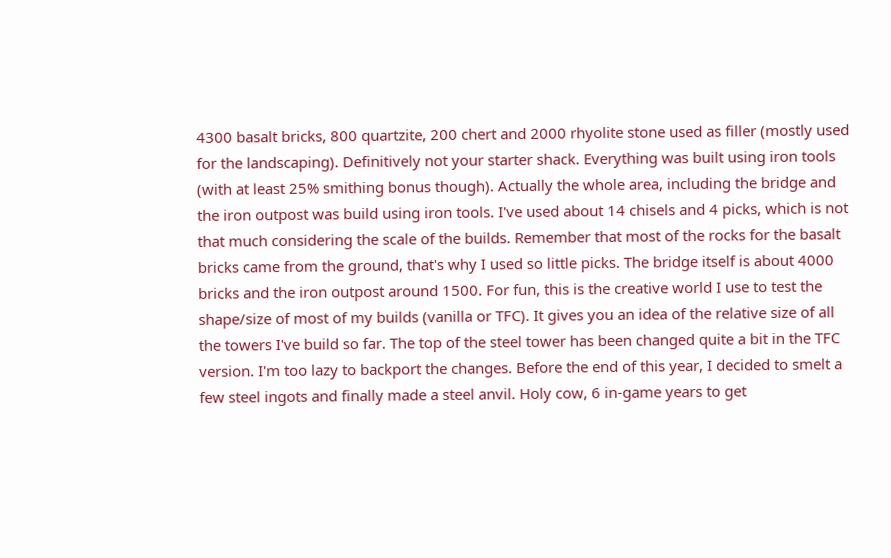4300 basalt bricks, 800 quartzite, 200 chert and 2000 rhyolite stone used as filler (mostly used for the landscaping). Definitively not your starter shack. Everything was built using iron tools (with at least 25% smithing bonus though). Actually the whole area, including the bridge and the iron outpost was build using iron tools. I've used about 14 chisels and 4 picks, which is not that much considering the scale of the builds. Remember that most of the rocks for the basalt bricks came from the ground, that's why I used so little picks. The bridge itself is about 4000 bricks and the iron outpost around 1500. For fun, this is the creative world I use to test the shape/size of most of my builds (vanilla or TFC). It gives you an idea of the relative size of all the towers I've build so far. The top of the steel tower has been changed quite a bit in the TFC version. I'm too lazy to backport the changes. Before the end of this year, I decided to smelt a few steel ingots and finally made a steel anvil. Holy cow, 6 in-game years to get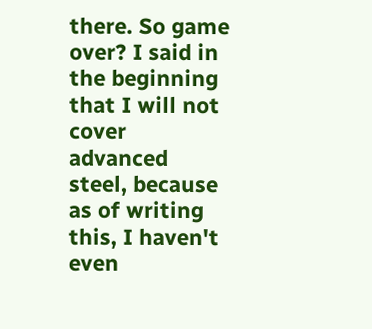there. So game over? I said in the beginning that I will not cover advanced steel, because as of writing this, I haven't even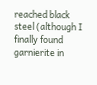reached black steel (although I finally found garnierite in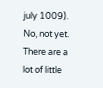july 1009). No, not yet. There are a lot of little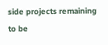side projects remaining to be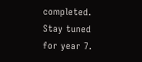completed. Stay tuned for year 7.